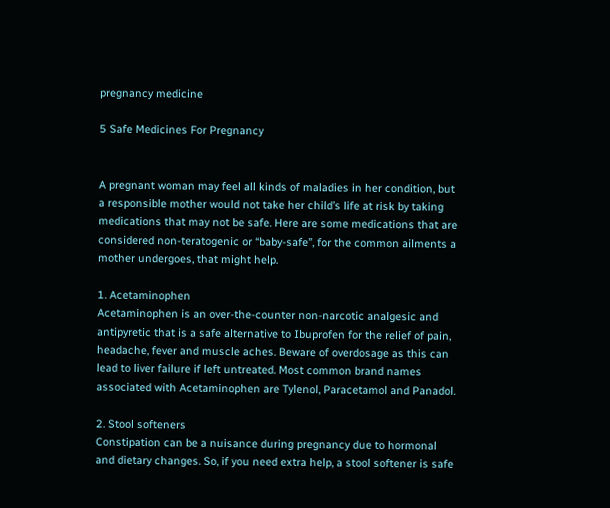pregnancy medicine

5 Safe Medicines For Pregnancy


A pregnant woman may feel all kinds of maladies in her condition, but a responsible mother would not take her child’s life at risk by taking medications that may not be safe. Here are some medications that are considered non-teratogenic or “baby-safe”, for the common ailments a mother undergoes, that might help.

1. Acetaminophen
Acetaminophen is an over-the-counter non-narcotic analgesic and antipyretic that is a safe alternative to Ibuprofen for the relief of pain, headache, fever and muscle aches. Beware of overdosage as this can lead to liver failure if left untreated. Most common brand names associated with Acetaminophen are Tylenol, Paracetamol and Panadol.

2. Stool softeners
Constipation can be a nuisance during pregnancy due to hormonal and dietary changes. So, if you need extra help, a stool softener is safe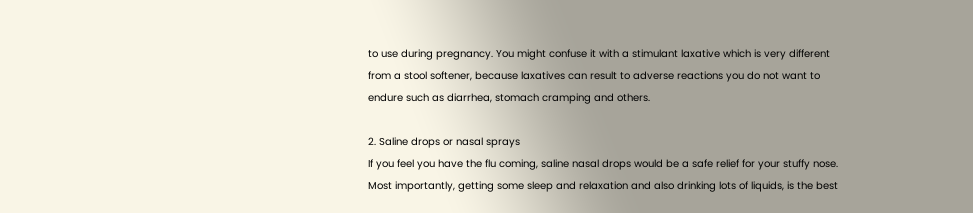to use during pregnancy. You might confuse it with a stimulant laxative which is very different from a stool softener, because laxatives can result to adverse reactions you do not want to endure such as diarrhea, stomach cramping and others.

2. Saline drops or nasal sprays
If you feel you have the flu coming, saline nasal drops would be a safe relief for your stuffy nose. Most importantly, getting some sleep and relaxation and also drinking lots of liquids, is the best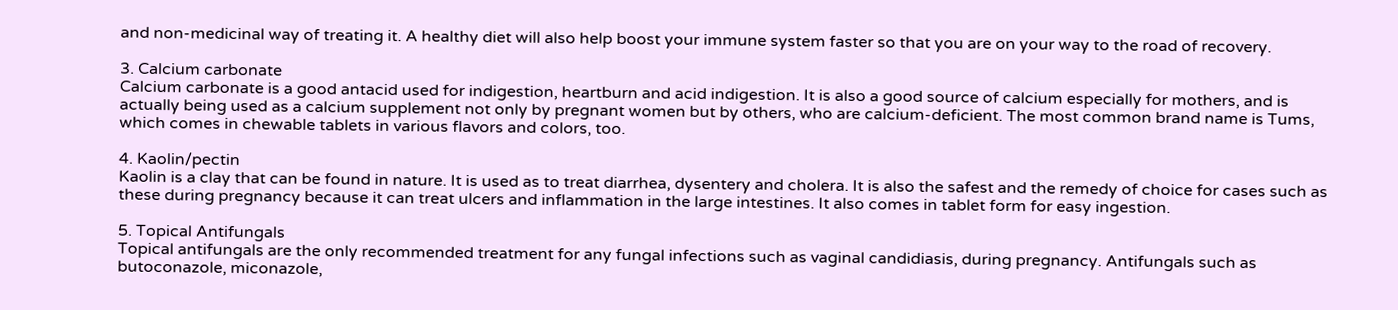and non-medicinal way of treating it. A healthy diet will also help boost your immune system faster so that you are on your way to the road of recovery.

3. Calcium carbonate
Calcium carbonate is a good antacid used for indigestion, heartburn and acid indigestion. It is also a good source of calcium especially for mothers, and is actually being used as a calcium supplement not only by pregnant women but by others, who are calcium-deficient. The most common brand name is Tums, which comes in chewable tablets in various flavors and colors, too.

4. Kaolin/pectin
Kaolin is a clay that can be found in nature. It is used as to treat diarrhea, dysentery and cholera. It is also the safest and the remedy of choice for cases such as these during pregnancy because it can treat ulcers and inflammation in the large intestines. It also comes in tablet form for easy ingestion.

5. Topical Antifungals
Topical antifungals are the only recommended treatment for any fungal infections such as vaginal candidiasis, during pregnancy. Antifungals such as butoconazole, miconazole,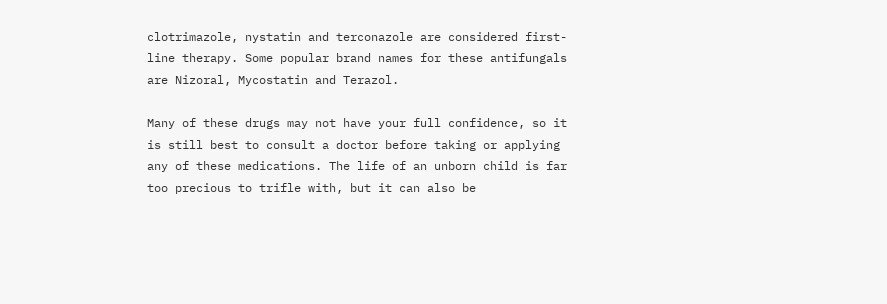clotrimazole, nystatin and terconazole are considered first-line therapy. Some popular brand names for these antifungals are Nizoral, Mycostatin and Terazol.

Many of these drugs may not have your full confidence, so it is still best to consult a doctor before taking or applying any of these medications. The life of an unborn child is far too precious to trifle with, but it can also be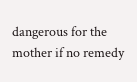dangerous for the mother if no remedy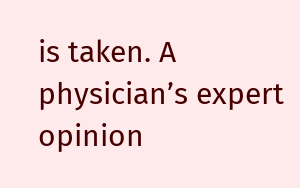is taken. A physician’s expert opinion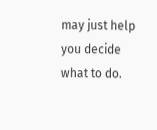may just help you decide what to do.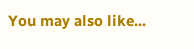You may also like...